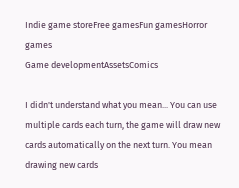Indie game storeFree gamesFun gamesHorror games
Game developmentAssetsComics

I didn't understand what you mean... You can use multiple cards each turn, the game will draw new cards automatically on the next turn. You mean drawing new cards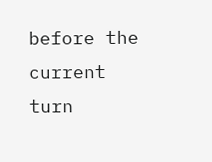before the current turn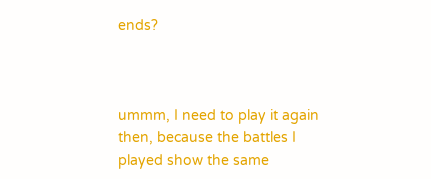ends?



ummm, I need to play it again then, because the battles I played show the same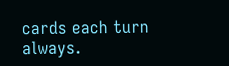cards each turn always.